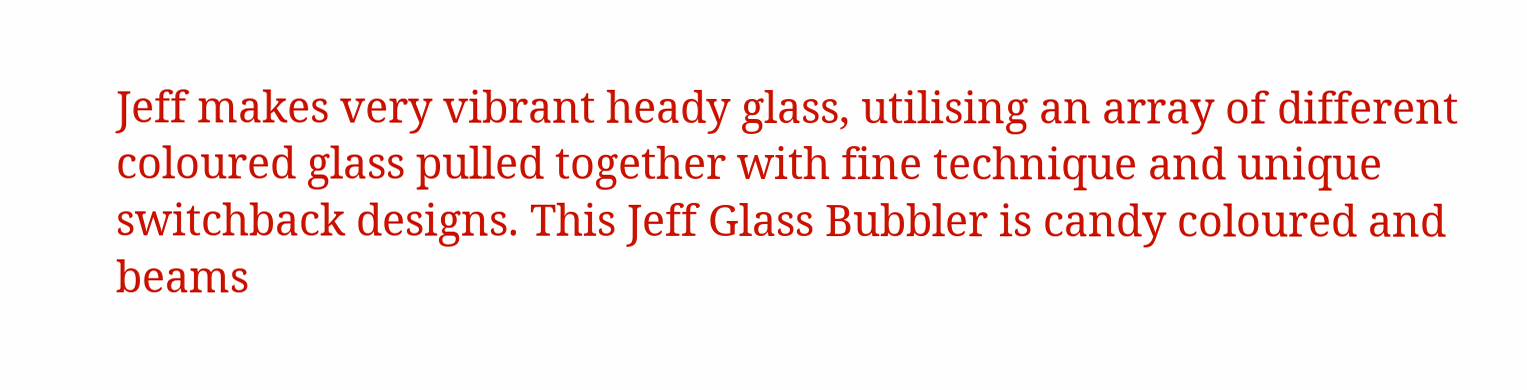Jeff makes very vibrant heady glass, utilising an array of different coloured glass pulled together with fine technique and unique switchback designs. This Jeff Glass Bubbler is candy coloured and beams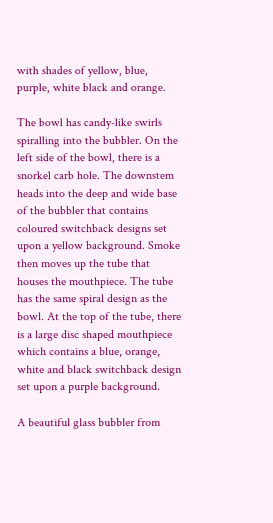with shades of yellow, blue, purple, white black and orange.

The bowl has candy-like swirls spiralling into the bubbler. On the left side of the bowl, there is a snorkel carb hole. The downstem heads into the deep and wide base of the bubbler that contains coloured switchback designs set upon a yellow background. Smoke then moves up the tube that houses the mouthpiece. The tube has the same spiral design as the bowl. At the top of the tube, there is a large disc shaped mouthpiece which contains a blue, orange, white and black switchback design set upon a purple background.

A beautiful glass bubbler from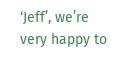‘Jeff’, we’re very happy to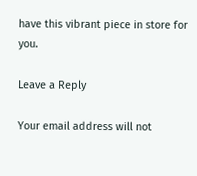have this vibrant piece in store for you.

Leave a Reply

Your email address will not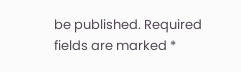be published. Required fields are marked *